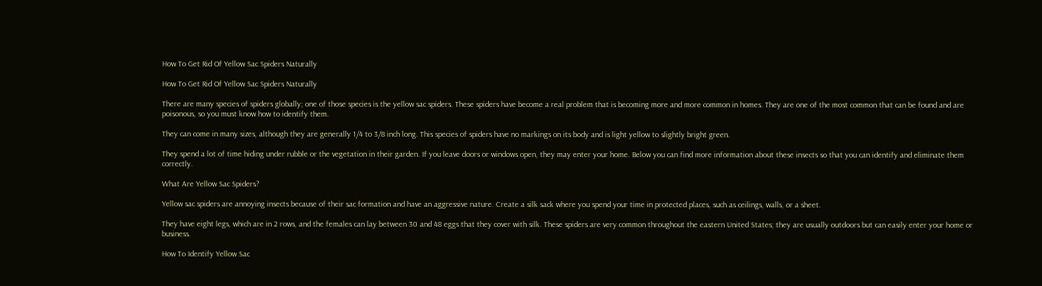How To Get Rid Of Yellow Sac Spiders Naturally

How To Get Rid Of Yellow Sac Spiders Naturally

There are many species of spiders globally; one of those species is the yellow sac spiders. These spiders have become a real problem that is becoming more and more common in homes. They are one of the most common that can be found and are poisonous, so you must know how to identify them.

They can come in many sizes, although they are generally 1/4 to 3/8 inch long. This species of spiders have no markings on its body and is light yellow to slightly bright green.

They spend a lot of time hiding under rubble or the vegetation in their garden. If you leave doors or windows open, they may enter your home. Below you can find more information about these insects so that you can identify and eliminate them correctly.

What Are Yellow Sac Spiders?

Yellow sac spiders are annoying insects because of their sac formation and have an aggressive nature. Create a silk sack where you spend your time in protected places, such as ceilings, walls, or a sheet.

They have eight legs, which are in 2 rows, and the females can lay between 30 and 48 eggs that they cover with silk. These spiders are very common throughout the eastern United States; they are usually outdoors but can easily enter your home or business.

How To Identify Yellow Sac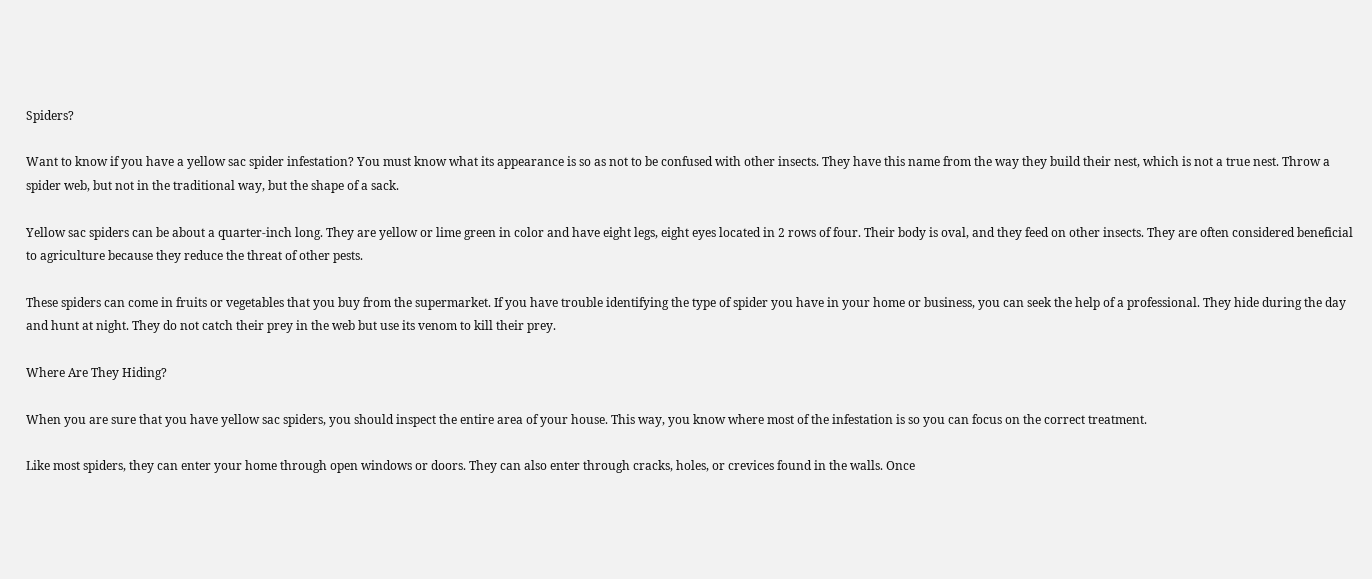Spiders?

Want to know if you have a yellow sac spider infestation? You must know what its appearance is so as not to be confused with other insects. They have this name from the way they build their nest, which is not a true nest. Throw a spider web, but not in the traditional way, but the shape of a sack.

Yellow sac spiders can be about a quarter-inch long. They are yellow or lime green in color and have eight legs, eight eyes located in 2 rows of four. Their body is oval, and they feed on other insects. They are often considered beneficial to agriculture because they reduce the threat of other pests.

These spiders can come in fruits or vegetables that you buy from the supermarket. If you have trouble identifying the type of spider you have in your home or business, you can seek the help of a professional. They hide during the day and hunt at night. They do not catch their prey in the web but use its venom to kill their prey.

Where Are They Hiding?

When you are sure that you have yellow sac spiders, you should inspect the entire area of your house. This way, you know where most of the infestation is so you can focus on the correct treatment.

Like most spiders, they can enter your home through open windows or doors. They can also enter through cracks, holes, or crevices found in the walls. Once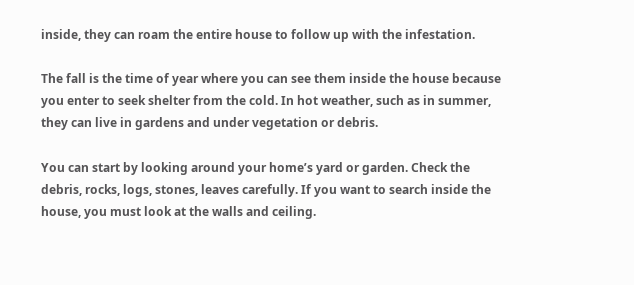inside, they can roam the entire house to follow up with the infestation.

The fall is the time of year where you can see them inside the house because you enter to seek shelter from the cold. In hot weather, such as in summer, they can live in gardens and under vegetation or debris.

You can start by looking around your home’s yard or garden. Check the debris, rocks, logs, stones, leaves carefully. If you want to search inside the house, you must look at the walls and ceiling.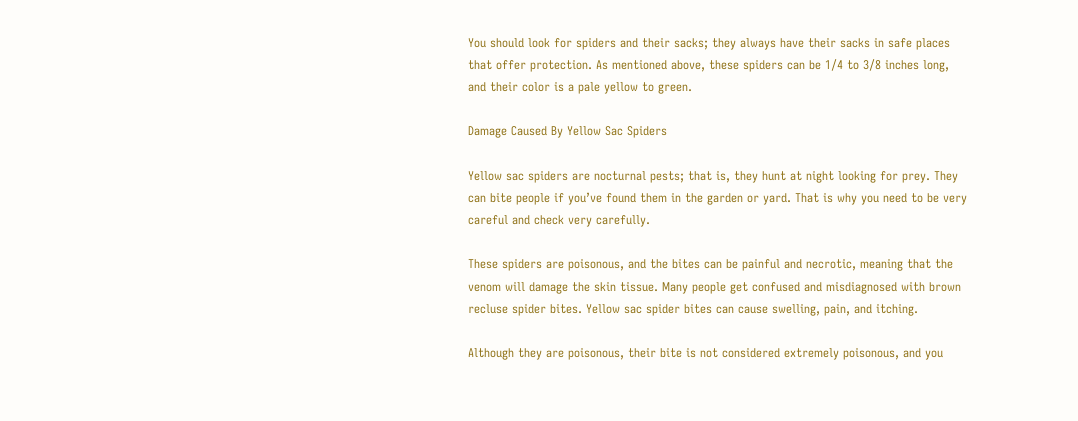You should look for spiders and their sacks; they always have their sacks in safe places that offer protection. As mentioned above, these spiders can be 1/4 to 3/8 inches long, and their color is a pale yellow to green.

Damage Caused By Yellow Sac Spiders

Yellow sac spiders are nocturnal pests; that is, they hunt at night looking for prey. They can bite people if you’ve found them in the garden or yard. That is why you need to be very careful and check very carefully.

These spiders are poisonous, and the bites can be painful and necrotic, meaning that the venom will damage the skin tissue. Many people get confused and misdiagnosed with brown recluse spider bites. Yellow sac spider bites can cause swelling, pain, and itching.

Although they are poisonous, their bite is not considered extremely poisonous, and you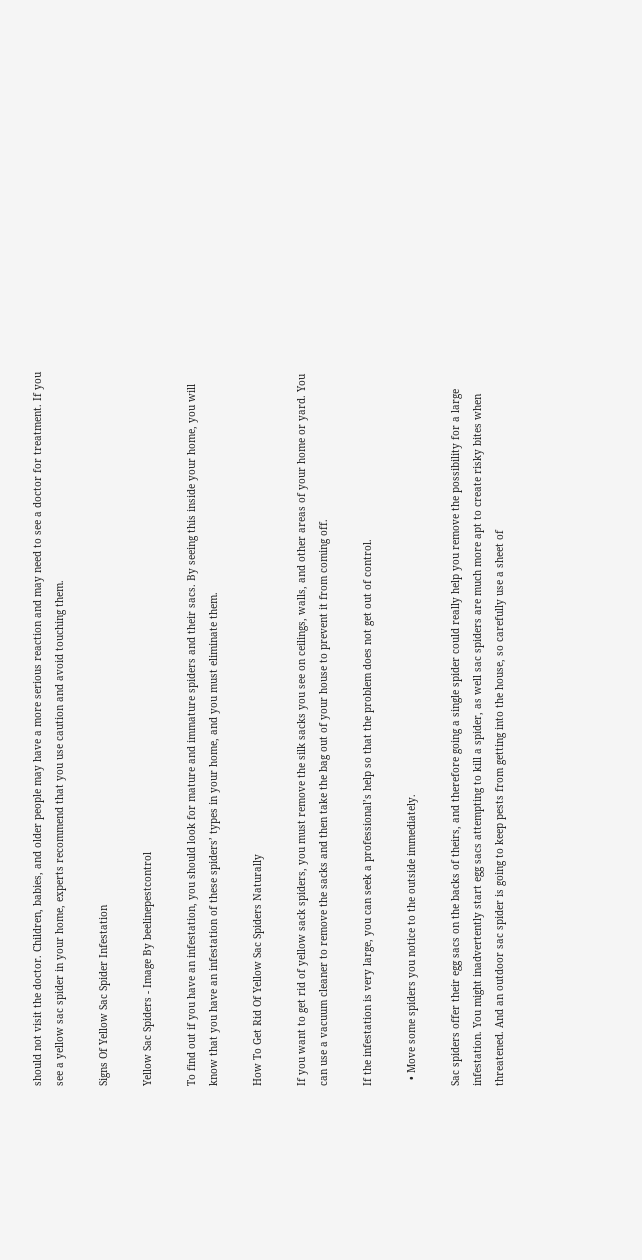should not visit the doctor. Children, babies, and older people may have a more serious reaction and may need to see a doctor for treatment. If you see a yellow sac spider in your home, experts recommend that you use caution and avoid touching them.

Signs Of Yellow Sac Spider Infestation

Yellow Sac Spiders - Image By beelinepestcontrol

To find out if you have an infestation, you should look for mature and immature spiders and their sacs. By seeing this inside your home, you will know that you have an infestation of these spiders’ types in your home, and you must eliminate them.

How To Get Rid Of Yellow Sac Spiders Naturally

If you want to get rid of yellow sack spiders, you must remove the silk sacks you see on ceilings, walls, and other areas of your home or yard. You can use a vacuum cleaner to remove the sacks and then take the bag out of your house to prevent it from coming off.

If the infestation is very large, you can seek a professional’s help so that the problem does not get out of control.

  • Move some spiders you notice to the outside immediately.

Sac spiders offer their egg sacs on the backs of theirs, and therefore going a single spider could really help you remove the possibility for a large infestation. You might inadvertently start egg sacs attempting to kill a spider, as well sac spiders are much more apt to create risky bites when threatened. And an outdoor sac spider is going to keep pests from getting into the house, so carefully use a sheet of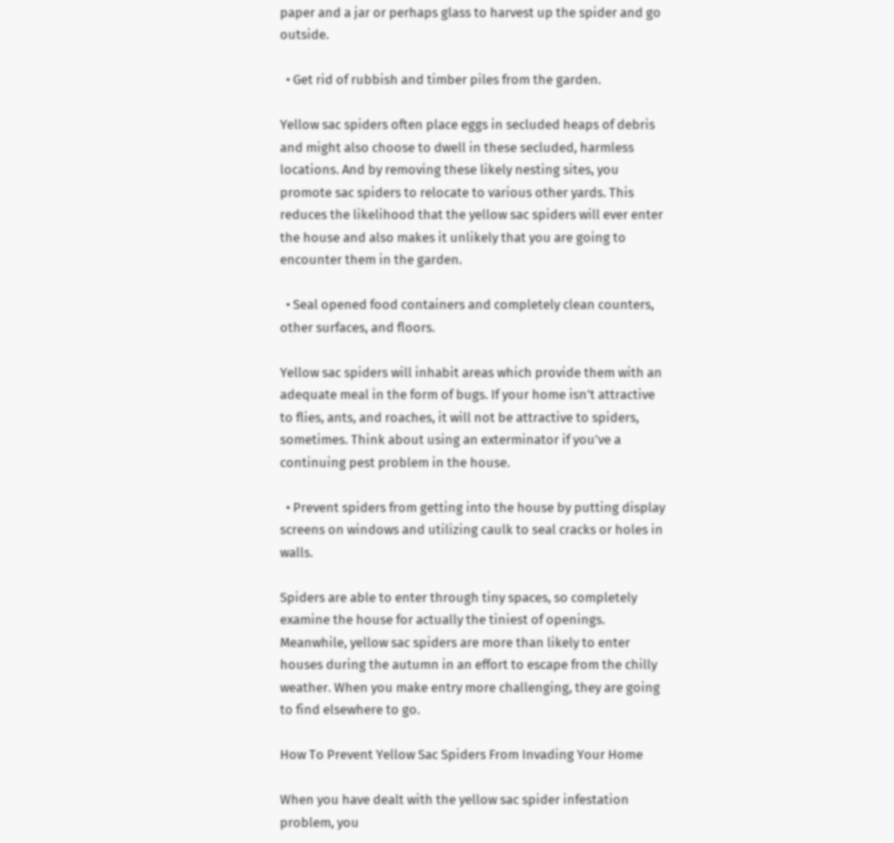paper and a jar or perhaps glass to harvest up the spider and go outside.

  • Get rid of rubbish and timber piles from the garden.

Yellow sac spiders often place eggs in secluded heaps of debris and might also choose to dwell in these secluded, harmless locations. And by removing these likely nesting sites, you promote sac spiders to relocate to various other yards. This reduces the likelihood that the yellow sac spiders will ever enter the house and also makes it unlikely that you are going to encounter them in the garden.

  • Seal opened food containers and completely clean counters, other surfaces, and floors.

Yellow sac spiders will inhabit areas which provide them with an adequate meal in the form of bugs. If your home isn’t attractive to flies, ants, and roaches, it will not be attractive to spiders, sometimes. Think about using an exterminator if you’ve a continuing pest problem in the house.

  • Prevent spiders from getting into the house by putting display screens on windows and utilizing caulk to seal cracks or holes in walls.

Spiders are able to enter through tiny spaces, so completely examine the house for actually the tiniest of openings. Meanwhile, yellow sac spiders are more than likely to enter houses during the autumn in an effort to escape from the chilly weather. When you make entry more challenging, they are going to find elsewhere to go.

How To Prevent Yellow Sac Spiders From Invading Your Home

When you have dealt with the yellow sac spider infestation problem, you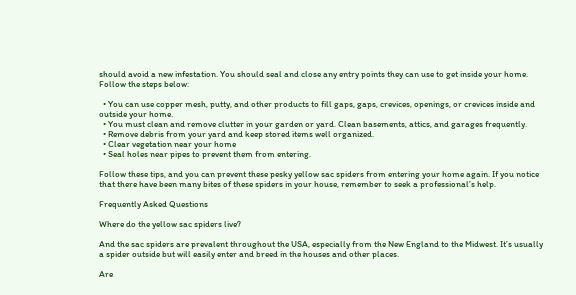should avoid a new infestation. You should seal and close any entry points they can use to get inside your home. Follow the steps below:

  • You can use copper mesh, putty, and other products to fill gaps, gaps, crevices, openings, or crevices inside and outside your home.
  • You must clean and remove clutter in your garden or yard. Clean basements, attics, and garages frequently.
  • Remove debris from your yard and keep stored items well organized.
  • Clear vegetation near your home
  • Seal holes near pipes to prevent them from entering.

Follow these tips, and you can prevent these pesky yellow sac spiders from entering your home again. If you notice that there have been many bites of these spiders in your house, remember to seek a professional’s help.

Frequently Asked Questions

Where do the yellow sac spiders live?

And the sac spiders are prevalent throughout the USA, especially from the New England to the Midwest. It’s usually a spider outside but will easily enter and breed in the houses and other places.

Are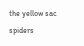the yellow sac spiders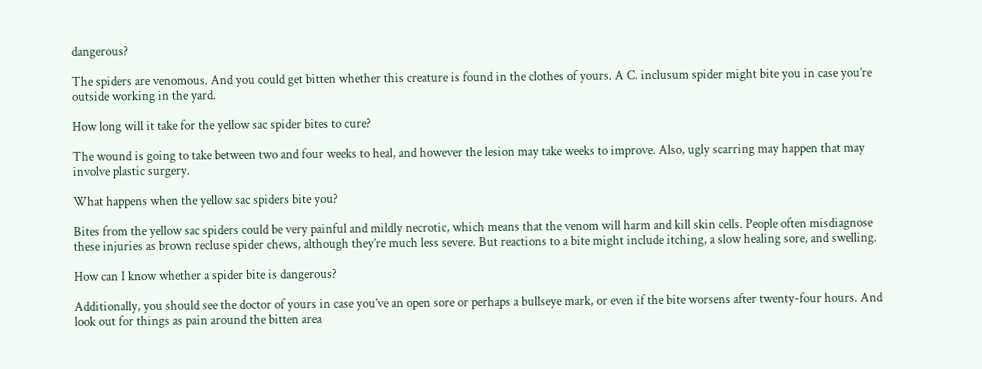dangerous?

The spiders are venomous. And you could get bitten whether this creature is found in the clothes of yours. A C. inclusum spider might bite you in case you’re outside working in the yard.

How long will it take for the yellow sac spider bites to cure?

The wound is going to take between two and four weeks to heal, and however the lesion may take weeks to improve. Also, ugly scarring may happen that may involve plastic surgery.

What happens when the yellow sac spiders bite you?

Bites from the yellow sac spiders could be very painful and mildly necrotic, which means that the venom will harm and kill skin cells. People often misdiagnose these injuries as brown recluse spider chews, although they’re much less severe. But reactions to a bite might include itching, a slow healing sore, and swelling.

How can I know whether a spider bite is dangerous?

Additionally, you should see the doctor of yours in case you’ve an open sore or perhaps a bullseye mark, or even if the bite worsens after twenty-four hours. And look out for things as pain around the bitten area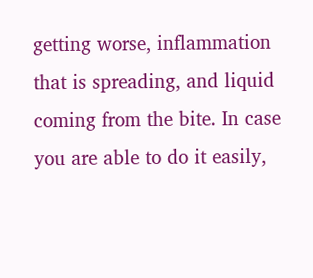getting worse, inflammation that is spreading, and liquid coming from the bite. In case you are able to do it easily,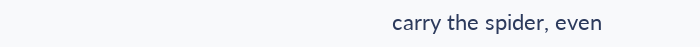carry the spider, even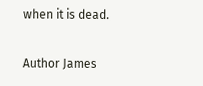when it is dead.

Author James